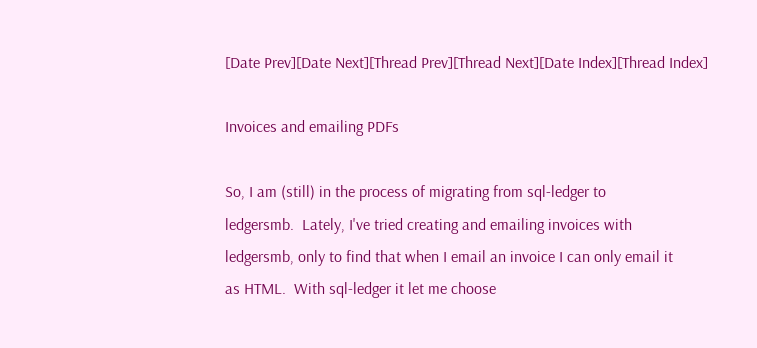[Date Prev][Date Next][Thread Prev][Thread Next][Date Index][Thread Index]

Invoices and emailing PDFs

So, I am (still) in the process of migrating from sql-ledger to
ledgersmb.  Lately, I've tried creating and emailing invoices with
ledgersmb, only to find that when I email an invoice I can only email it
as HTML.  With sql-ledger it let me choose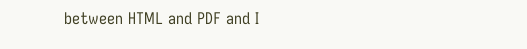between HTML and PDF and I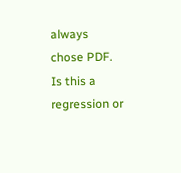always chose PDF.  Is this a regression or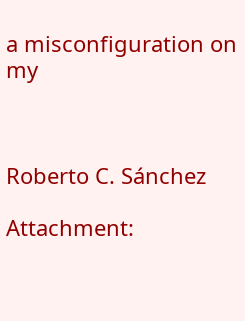a misconfiguration on my



Roberto C. Sánchez

Attachment: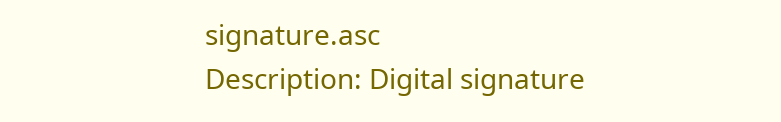signature.asc
Description: Digital signature